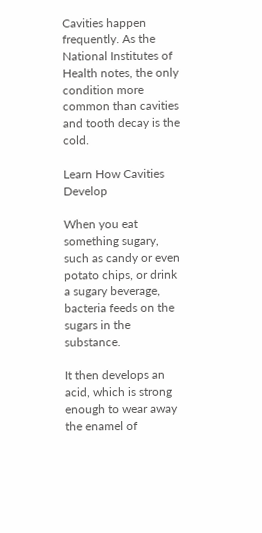Cavities happen frequently. As the National Institutes of Health notes, the only condition more common than cavities and tooth decay is the cold.

Learn How Cavities Develop

When you eat something sugary, such as candy or even potato chips, or drink a sugary beverage, bacteria feeds on the sugars in the substance.

It then develops an acid, which is strong enough to wear away the enamel of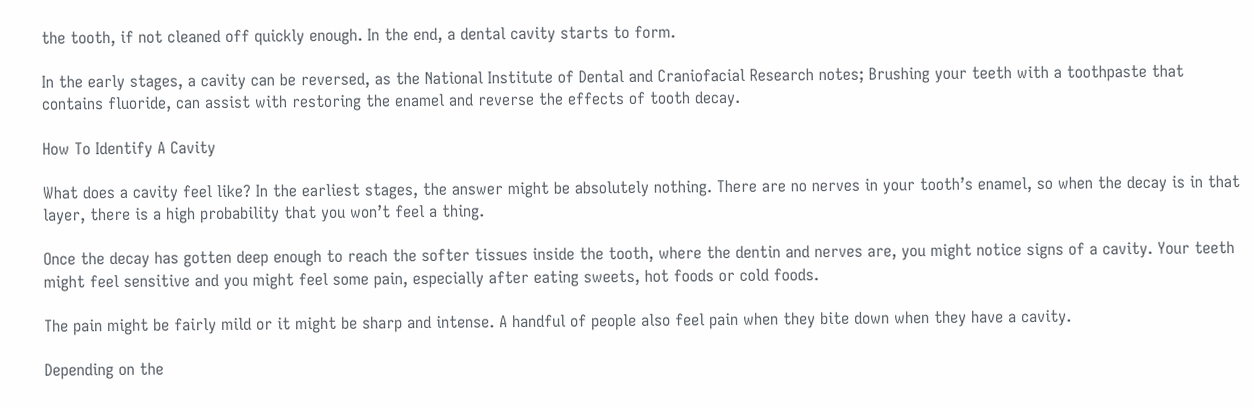the tooth, if not cleaned off quickly enough. In the end, a dental cavity starts to form.

In the early stages, a cavity can be reversed, as the National Institute of Dental and Craniofacial Research notes; Brushing your teeth with a toothpaste that contains fluoride, can assist with restoring the enamel and reverse the effects of tooth decay.

How To Identify A Cavity

What does a cavity feel like? In the earliest stages, the answer might be absolutely nothing. There are no nerves in your tooth’s enamel, so when the decay is in that layer, there is a high probability that you won’t feel a thing.

Once the decay has gotten deep enough to reach the softer tissues inside the tooth, where the dentin and nerves are, you might notice signs of a cavity. Your teeth might feel sensitive and you might feel some pain, especially after eating sweets, hot foods or cold foods.

The pain might be fairly mild or it might be sharp and intense. A handful of people also feel pain when they bite down when they have a cavity.

Depending on the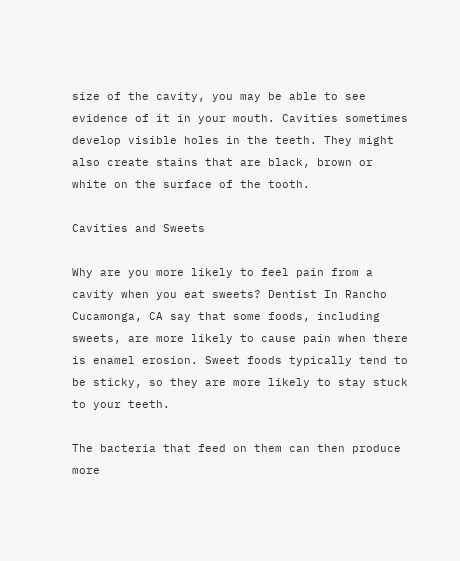size of the cavity, you may be able to see evidence of it in your mouth. Cavities sometimes develop visible holes in the teeth. They might also create stains that are black, brown or white on the surface of the tooth.

Cavities and Sweets

Why are you more likely to feel pain from a cavity when you eat sweets? Dentist In Rancho Cucamonga, CA say that some foods, including sweets, are more likely to cause pain when there is enamel erosion. Sweet foods typically tend to be sticky, so they are more likely to stay stuck to your teeth.

The bacteria that feed on them can then produce more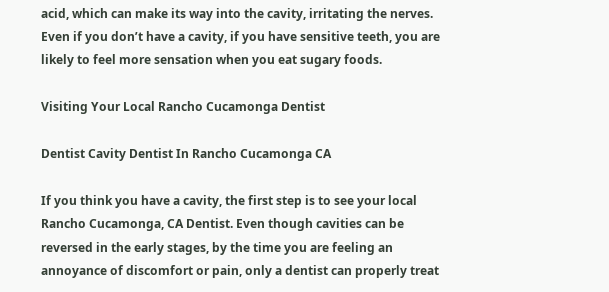acid, which can make its way into the cavity, irritating the nerves. Even if you don’t have a cavity, if you have sensitive teeth, you are likely to feel more sensation when you eat sugary foods.

Visiting Your Local Rancho Cucamonga Dentist

Dentist Cavity Dentist In Rancho Cucamonga CA

If you think you have a cavity, the first step is to see your local Rancho Cucamonga, CA Dentist. Even though cavities can be reversed in the early stages, by the time you are feeling an annoyance of discomfort or pain, only a dentist can properly treat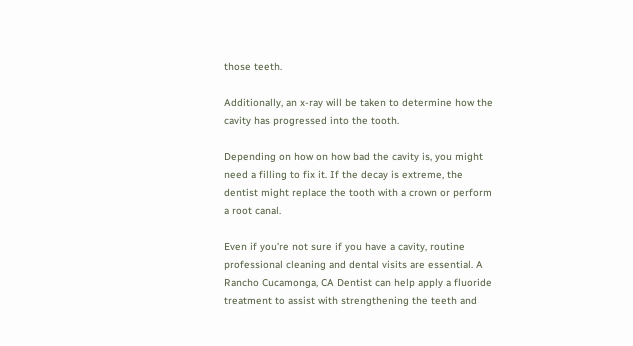those teeth.

Additionally, an x-ray will be taken to determine how the cavity has progressed into the tooth.

Depending on how on how bad the cavity is, you might need a filling to fix it. If the decay is extreme, the dentist might replace the tooth with a crown or perform a root canal.

Even if you’re not sure if you have a cavity, routine professional cleaning and dental visits are essential. A Rancho Cucamonga, CA Dentist can help apply a fluoride treatment to assist with strengthening the teeth and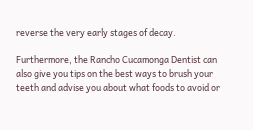reverse the very early stages of decay.

Furthermore, the Rancho Cucamonga Dentist can also give you tips on the best ways to brush your teeth and advise you about what foods to avoid or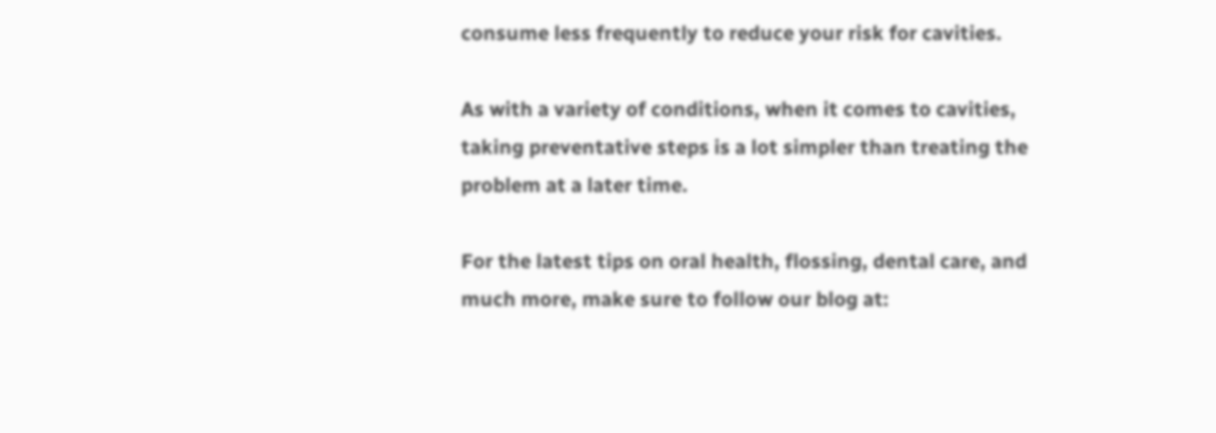consume less frequently to reduce your risk for cavities.

As with a variety of conditions, when it comes to cavities, taking preventative steps is a lot simpler than treating the problem at a later time.

For the latest tips on oral health, flossing, dental care, and much more, make sure to follow our blog at: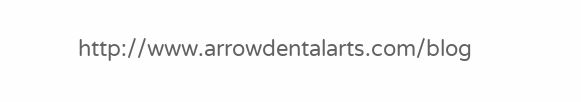http://www.arrowdentalarts.com/blog